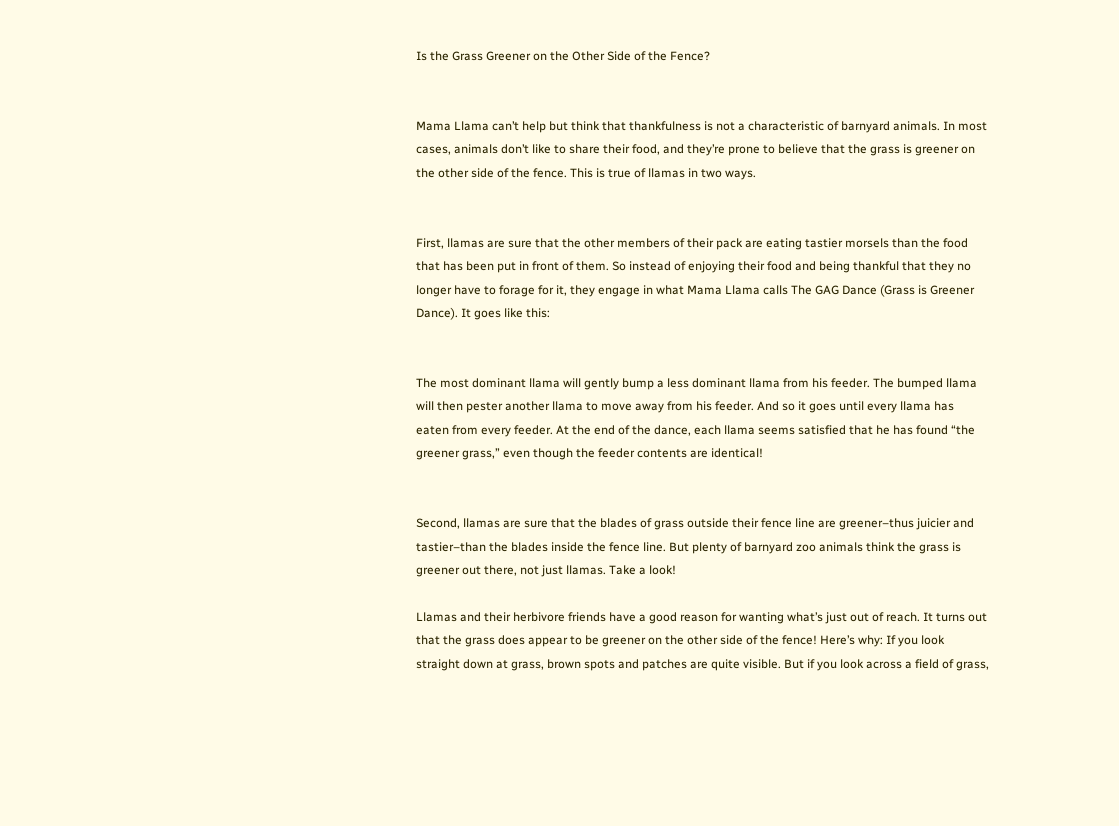Is the Grass Greener on the Other Side of the Fence?


Mama Llama can’t help but think that thankfulness is not a characteristic of barnyard animals. In most cases, animals don’t like to share their food, and they’re prone to believe that the grass is greener on the other side of the fence. This is true of llamas in two ways.


First, llamas are sure that the other members of their pack are eating tastier morsels than the food that has been put in front of them. So instead of enjoying their food and being thankful that they no longer have to forage for it, they engage in what Mama Llama calls The GAG Dance (Grass is Greener Dance). It goes like this:


The most dominant llama will gently bump a less dominant llama from his feeder. The bumped llama will then pester another llama to move away from his feeder. And so it goes until every llama has eaten from every feeder. At the end of the dance, each llama seems satisfied that he has found “the greener grass,” even though the feeder contents are identical!


Second, llamas are sure that the blades of grass outside their fence line are greener–thus juicier and tastier–than the blades inside the fence line. But plenty of barnyard zoo animals think the grass is greener out there, not just llamas. Take a look!

Llamas and their herbivore friends have a good reason for wanting what’s just out of reach. It turns out that the grass does appear to be greener on the other side of the fence! Here’s why: If you look straight down at grass, brown spots and patches are quite visible. But if you look across a field of grass,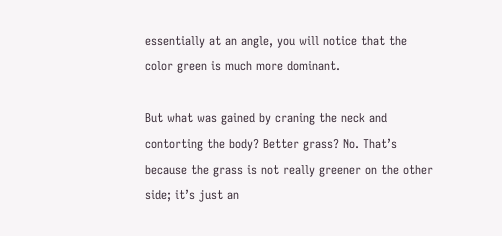essentially at an angle, you will notice that the color green is much more dominant.

But what was gained by craning the neck and contorting the body? Better grass? No. That’s because the grass is not really greener on the other side; it’s just an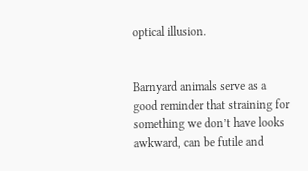optical illusion.


Barnyard animals serve as a good reminder that straining for something we don’t have looks awkward, can be futile and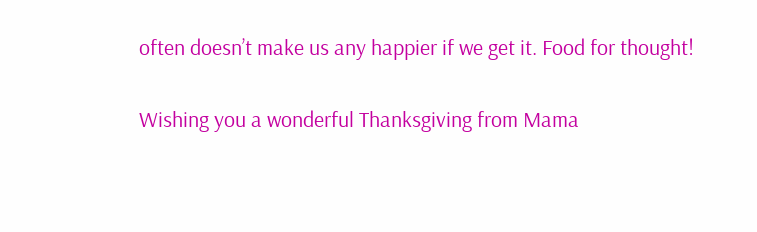often doesn’t make us any happier if we get it. Food for thought!


Wishing you a wonderful Thanksgiving from Mama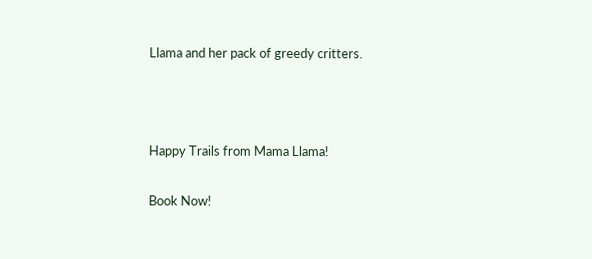Llama and her pack of greedy critters.



Happy Trails from Mama Llama!

Book Now!